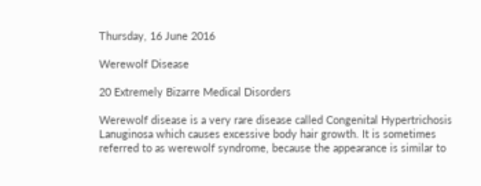Thursday, 16 June 2016

Werewolf Disease

20 Extremely Bizarre Medical Disorders

Werewolf disease is a very rare disease called Congenital Hypertrichosis Lanuginosa which causes excessive body hair growth. It is sometimes referred to as werewolf syndrome, because the appearance is similar to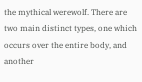the mythical werewolf. There are two main distinct types, one which occurs over the entire body, and another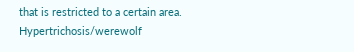that is restricted to a certain area. Hypertrichosis/werewolf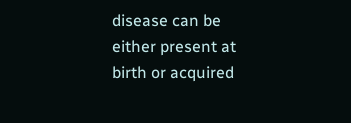disease can be either present at birth or acquired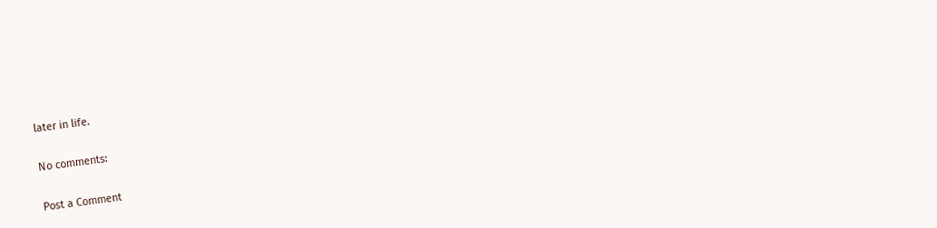later in life.

No comments:

Post a Comment